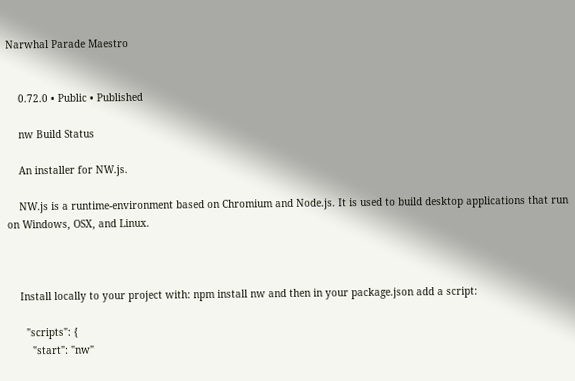Narwhal Parade Maestro


    0.72.0 • Public • Published

    nw Build Status

    An installer for NW.js.

    NW.js is a runtime-environment based on Chromium and Node.js. It is used to build desktop applications that run on Windows, OSX, and Linux.



    Install locally to your project with: npm install nw and then in your package.json add a script:

      "scripts": {
        "start": "nw"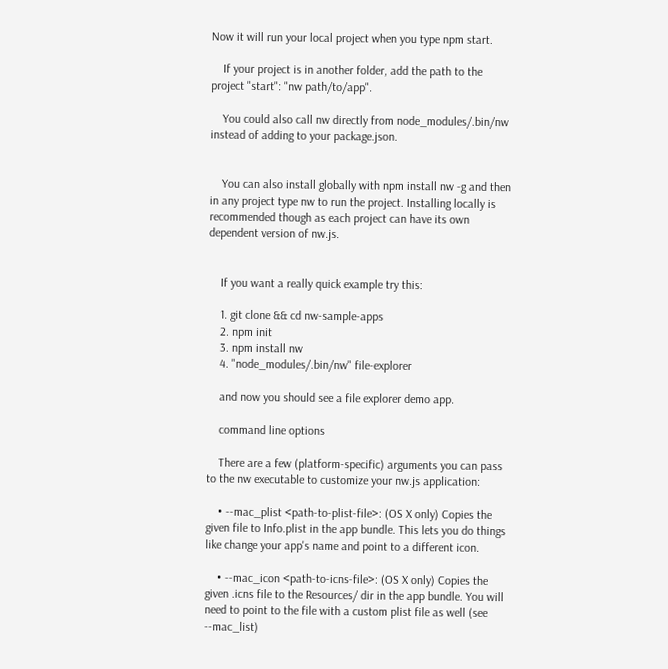Now it will run your local project when you type npm start.

    If your project is in another folder, add the path to the project "start": "nw path/to/app".

    You could also call nw directly from node_modules/.bin/nw instead of adding to your package.json.


    You can also install globally with npm install nw -g and then in any project type nw to run the project. Installing locally is recommended though as each project can have its own dependent version of nw.js.


    If you want a really quick example try this:

    1. git clone && cd nw-sample-apps
    2. npm init
    3. npm install nw
    4. "node_modules/.bin/nw" file-explorer

    and now you should see a file explorer demo app.

    command line options

    There are a few (platform-specific) arguments you can pass to the nw executable to customize your nw.js application:

    • --mac_plist <path-to-plist-file>: (OS X only) Copies the given file to Info.plist in the app bundle. This lets you do things like change your app's name and point to a different icon.

    • --mac_icon <path-to-icns-file>: (OS X only) Copies the given .icns file to the Resources/ dir in the app bundle. You will need to point to the file with a custom plist file as well (see --mac_list)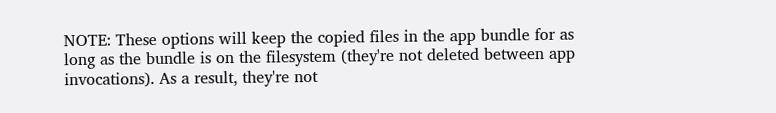NOTE: These options will keep the copied files in the app bundle for as long as the bundle is on the filesystem (they're not deleted between app invocations). As a result, they're not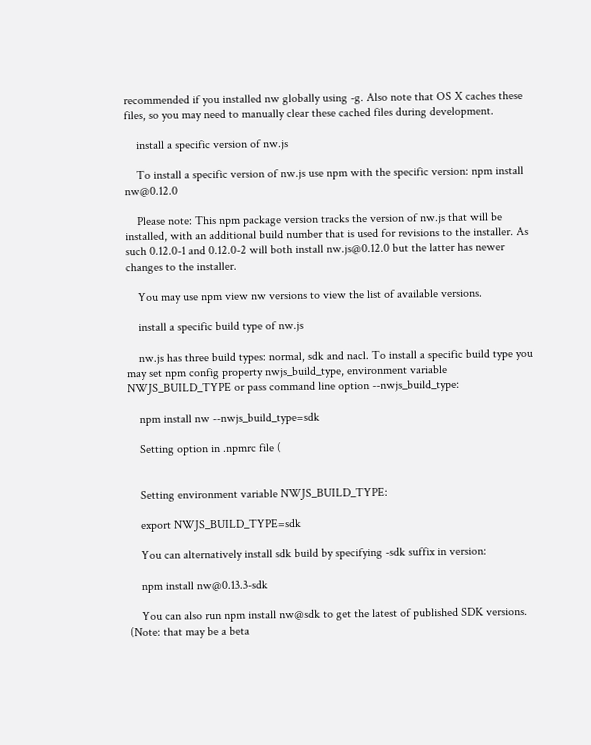recommended if you installed nw globally using -g. Also note that OS X caches these files, so you may need to manually clear these cached files during development.

    install a specific version of nw.js

    To install a specific version of nw.js use npm with the specific version: npm install nw@0.12.0

    Please note: This npm package version tracks the version of nw.js that will be installed, with an additional build number that is used for revisions to the installer. As such 0.12.0-1 and 0.12.0-2 will both install nw.js@0.12.0 but the latter has newer changes to the installer.

    You may use npm view nw versions to view the list of available versions.

    install a specific build type of nw.js

    nw.js has three build types: normal, sdk and nacl. To install a specific build type you may set npm config property nwjs_build_type, environment variable NWJS_BUILD_TYPE or pass command line option --nwjs_build_type:

    npm install nw --nwjs_build_type=sdk

    Setting option in .npmrc file (


    Setting environment variable NWJS_BUILD_TYPE:

    export NWJS_BUILD_TYPE=sdk

    You can alternatively install sdk build by specifying -sdk suffix in version:

    npm install nw@0.13.3-sdk

    You can also run npm install nw@sdk to get the latest of published SDK versions. (Note: that may be a beta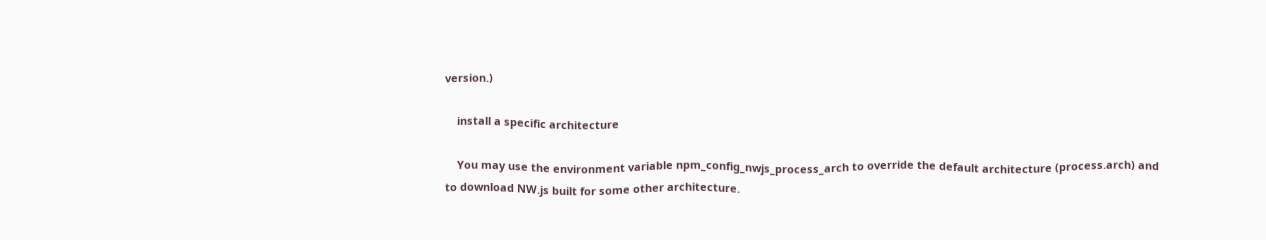version.)

    install a specific architecture

    You may use the environment variable npm_config_nwjs_process_arch to override the default architecture (process.arch) and to download NW.js built for some other architecture.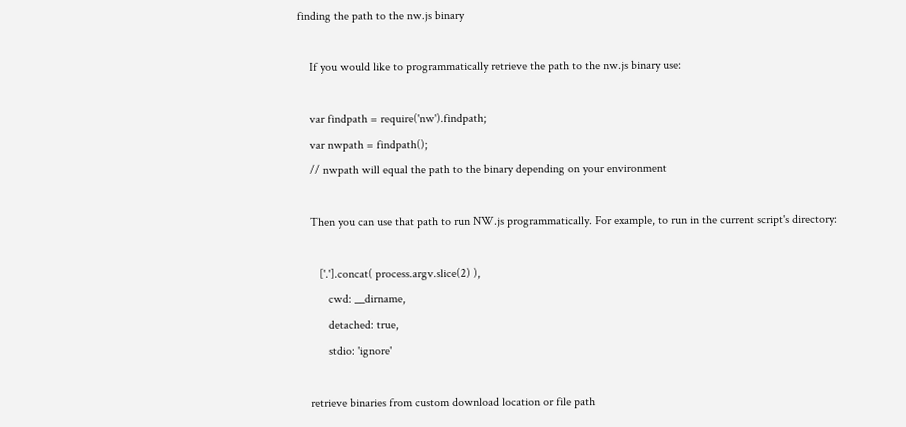finding the path to the nw.js binary

    If you would like to programmatically retrieve the path to the nw.js binary use:

    var findpath = require('nw').findpath;
    var nwpath = findpath();
    // nwpath will equal the path to the binary depending on your environment

    Then you can use that path to run NW.js programmatically. For example, to run in the current script's directory:

       ['.'].concat( process.argv.slice(2) ),
          cwd: __dirname,
          detached: true,
          stdio: 'ignore'

    retrieve binaries from custom download location or file path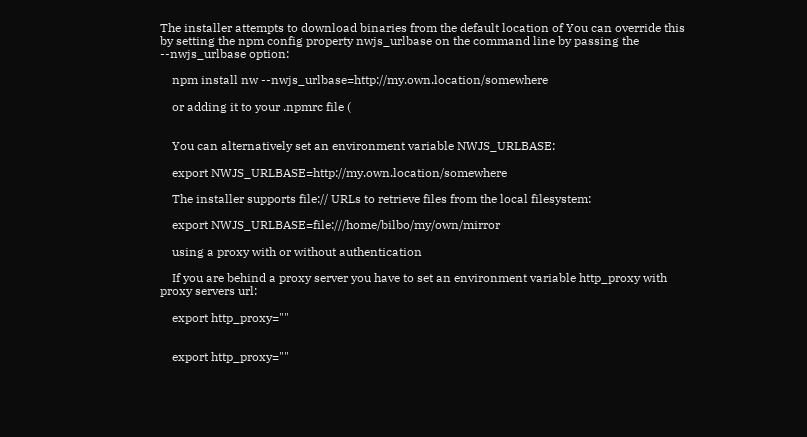The installer attempts to download binaries from the default location of You can override this by setting the npm config property nwjs_urlbase on the command line by passing the --nwjs_urlbase option:

    npm install nw --nwjs_urlbase=http://my.own.location/somewhere

    or adding it to your .npmrc file (


    You can alternatively set an environment variable NWJS_URLBASE:

    export NWJS_URLBASE=http://my.own.location/somewhere

    The installer supports file:// URLs to retrieve files from the local filesystem:

    export NWJS_URLBASE=file:///home/bilbo/my/own/mirror

    using a proxy with or without authentication

    If you are behind a proxy server you have to set an environment variable http_proxy with proxy servers url:

    export http_proxy=""


    export http_proxy=""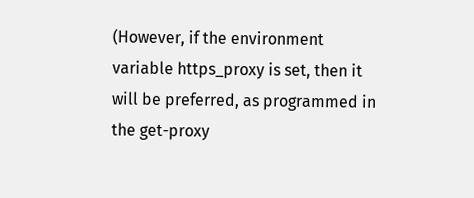(However, if the environment variable https_proxy is set, then it will be preferred, as programmed in the get-proxy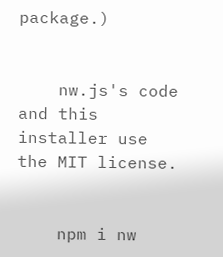package.)


    nw.js's code and this installer use the MIT license.


    npm i nw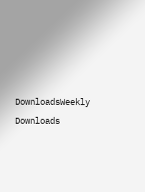DownloadsWeekly Downloads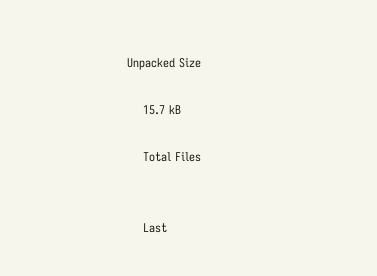Unpacked Size

    15.7 kB

    Total Files


    Last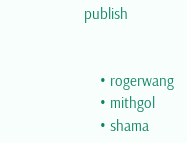publish


    • rogerwang
    • mithgol
    • shama